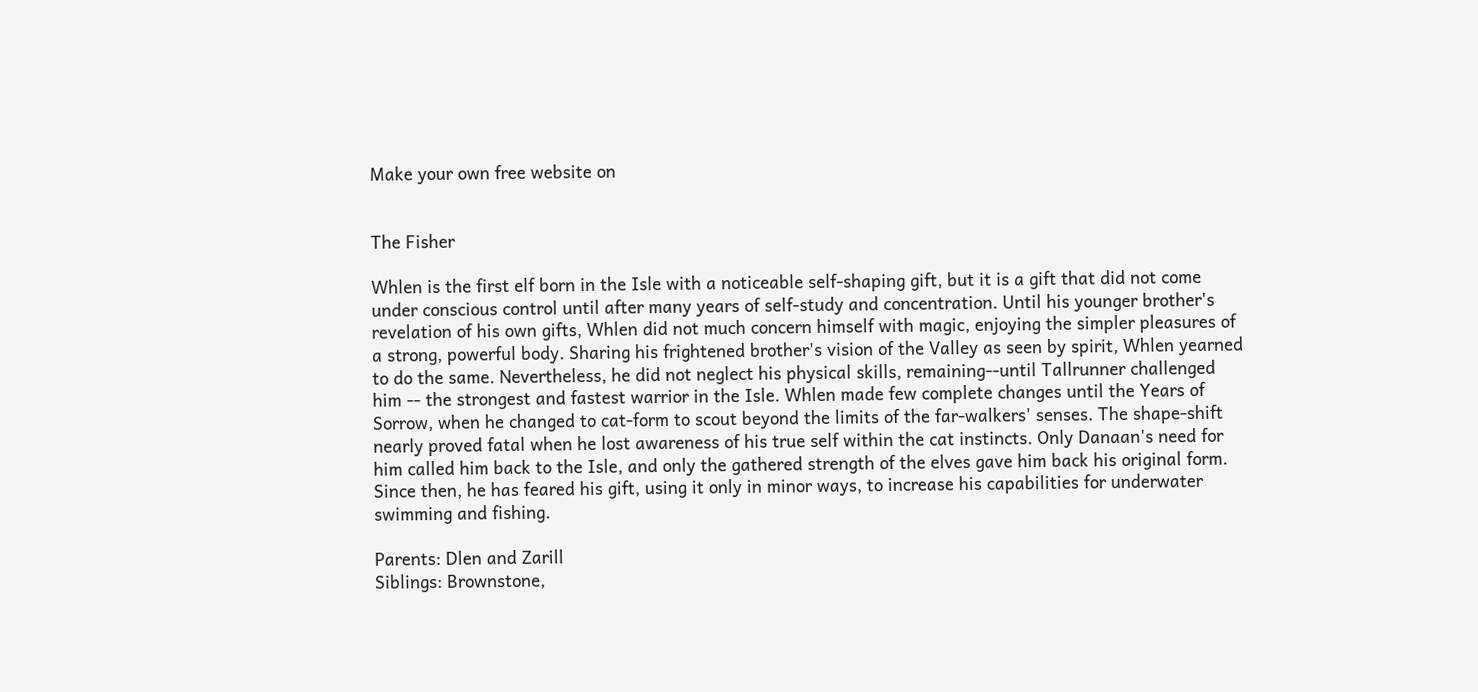Make your own free website on


The Fisher

Whlen is the first elf born in the Isle with a noticeable self-shaping gift, but it is a gift that did not come under conscious control until after many years of self-study and concentration. Until his younger brother's revelation of his own gifts, Whlen did not much concern himself with magic, enjoying the simpler pleasures of a strong, powerful body. Sharing his frightened brother's vision of the Valley as seen by spirit, Whlen yearned to do the same. Nevertheless, he did not neglect his physical skills, remaining--until Tallrunner challenged him -- the strongest and fastest warrior in the Isle. Whlen made few complete changes until the Years of Sorrow, when he changed to cat-form to scout beyond the limits of the far-walkers' senses. The shape-shift nearly proved fatal when he lost awareness of his true self within the cat instincts. Only Danaan's need for him called him back to the Isle, and only the gathered strength of the elves gave him back his original form. Since then, he has feared his gift, using it only in minor ways, to increase his capabilities for underwater swimming and fishing.

Parents: Dlen and Zarill
Siblings: Brownstone,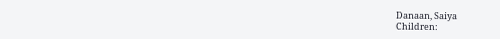Danaan, Saiya
Children: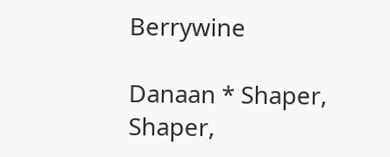Berrywine

Danaan * Shaper, Shaper,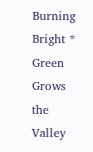Burning Bright * Green Grows the Valley